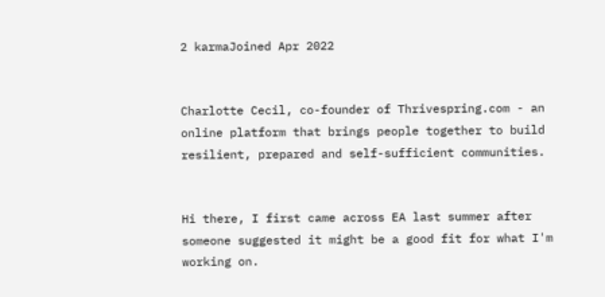2 karmaJoined Apr 2022


Charlotte Cecil, co-founder of Thrivespring.com - an online platform that brings people together to build resilient, prepared and self-sufficient communities.


Hi there, I first came across EA last summer after someone suggested it might be a good fit for what I'm working on.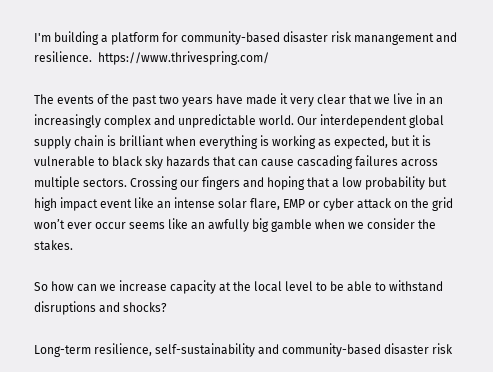I'm building a platform for community-based disaster risk manangement and resilience.  https://www.thrivespring.com/

The events of the past two years have made it very clear that we live in an increasingly complex and unpredictable world. Our interdependent global supply chain is brilliant when everything is working as expected, but it is vulnerable to black sky hazards that can cause cascading failures across multiple sectors. Crossing our fingers and hoping that a low probability but high impact event like an intense solar flare, EMP or cyber attack on the grid won’t ever occur seems like an awfully big gamble when we consider the stakes.

So how can we increase capacity at the local level to be able to withstand disruptions and shocks?

Long-term resilience, self-sustainability and community-based disaster risk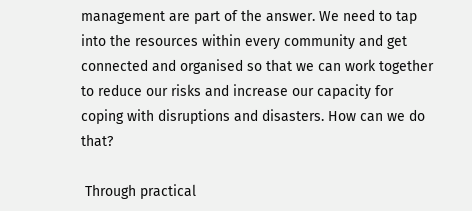management are part of the answer. We need to tap into the resources within every community and get connected and organised so that we can work together to reduce our risks and increase our capacity for coping with disruptions and disasters. How can we do that?

 Through practical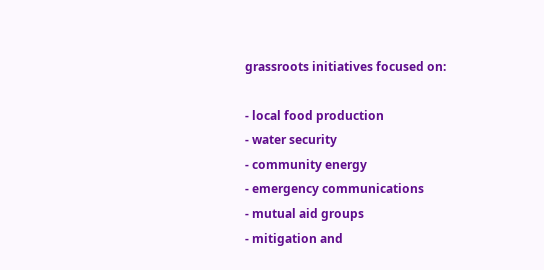grassroots initiatives focused on:

- local food production
- water security
- community energy
- emergency communications
- mutual aid groups
- mitigation and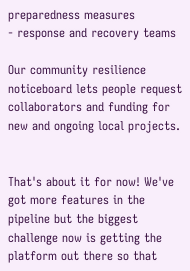preparedness measures
- response and recovery teams

Our community resilience noticeboard lets people request collaborators and funding for new and ongoing local projects.


That's about it for now! We've got more features in the pipeline but the biggest challenge now is getting the platform out there so that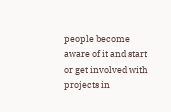people become aware of it and start or get involved with projects in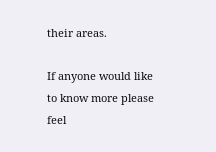their areas.

If anyone would like to know more please feel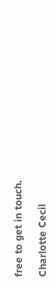free to get in touch.

Charlotte Cecil